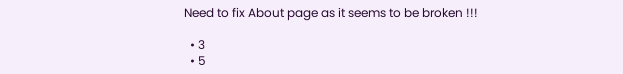Need to fix About page as it seems to be broken !!!

  • 3
  • 5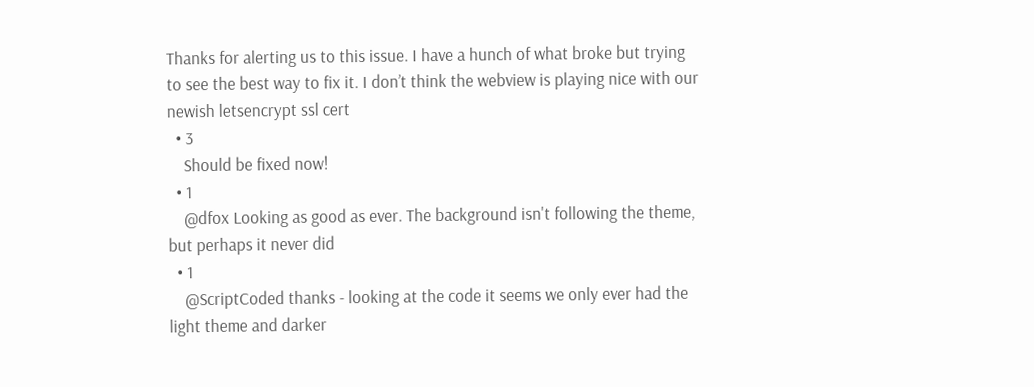Thanks for alerting us to this issue. I have a hunch of what broke but trying to see the best way to fix it. I don’t think the webview is playing nice with our newish letsencrypt ssl cert
  • 3
    Should be fixed now!
  • 1
    @dfox Looking as good as ever. The background isn't following the theme, but perhaps it never did
  • 1
    @ScriptCoded thanks - looking at the code it seems we only ever had the light theme and darker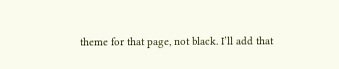theme for that page, not black. I’ll add that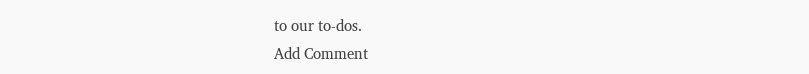to our to-dos.
Add Comment